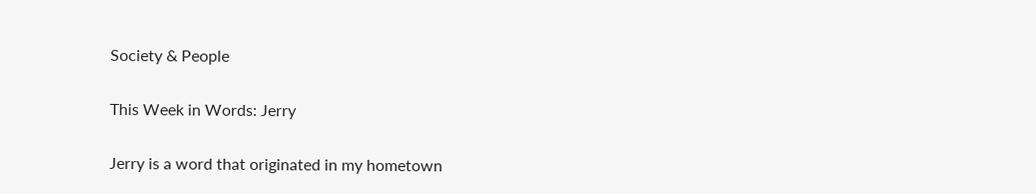Society & People

This Week in Words: Jerry

Jerry is a word that originated in my hometown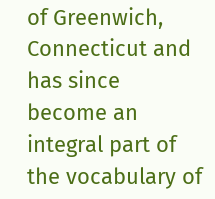of Greenwich, Connecticut and has since become an integral part of the vocabulary of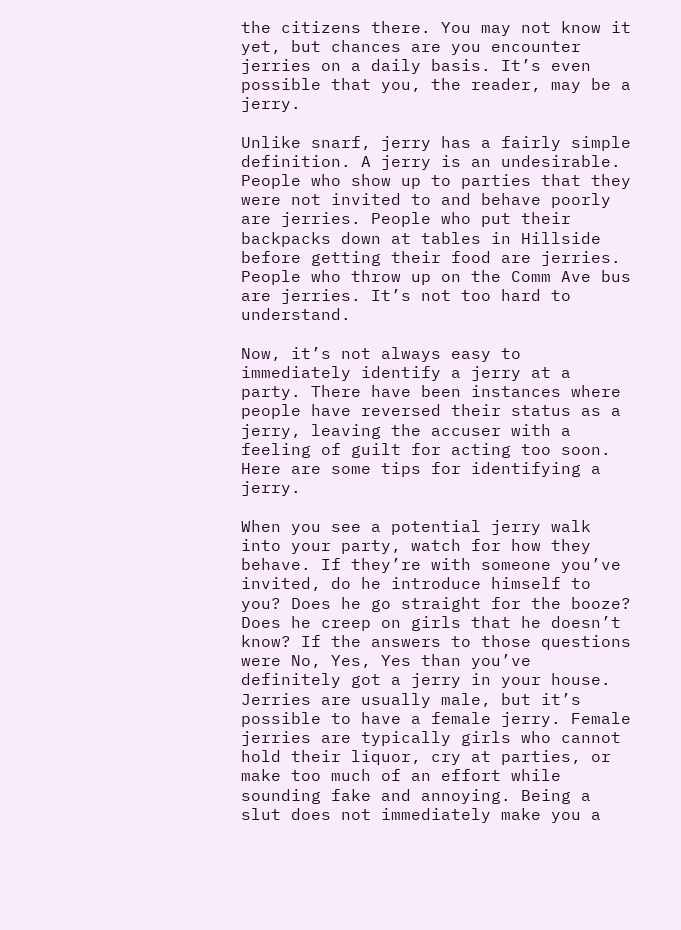the citizens there. You may not know it yet, but chances are you encounter jerries on a daily basis. It’s even possible that you, the reader, may be a jerry.

Unlike snarf, jerry has a fairly simple definition. A jerry is an undesirable. People who show up to parties that they were not invited to and behave poorly are jerries. People who put their backpacks down at tables in Hillside before getting their food are jerries. People who throw up on the Comm Ave bus are jerries. It’s not too hard to understand.

Now, it’s not always easy to immediately identify a jerry at a party. There have been instances where people have reversed their status as a jerry, leaving the accuser with a feeling of guilt for acting too soon. Here are some tips for identifying a jerry.

When you see a potential jerry walk into your party, watch for how they behave. If they’re with someone you’ve invited, do he introduce himself to you? Does he go straight for the booze? Does he creep on girls that he doesn’t know? If the answers to those questions were No, Yes, Yes than you’ve definitely got a jerry in your house. Jerries are usually male, but it’s possible to have a female jerry. Female jerries are typically girls who cannot hold their liquor, cry at parties, or make too much of an effort while sounding fake and annoying. Being a slut does not immediately make you a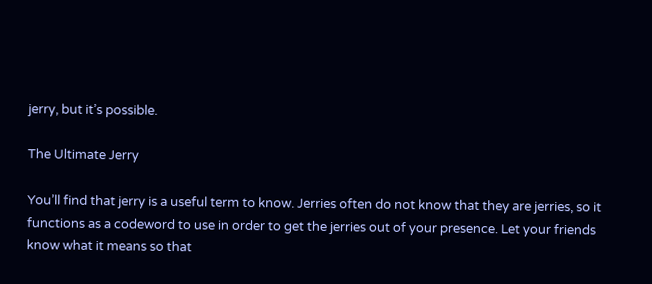jerry, but it’s possible.

The Ultimate Jerry

You’ll find that jerry is a useful term to know. Jerries often do not know that they are jerries, so it functions as a codeword to use in order to get the jerries out of your presence. Let your friends know what it means so that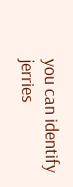you can identify jerries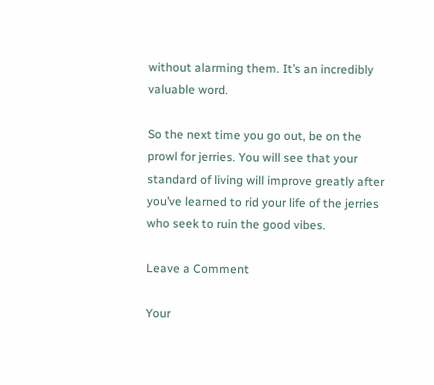without alarming them. It’s an incredibly valuable word.

So the next time you go out, be on the prowl for jerries. You will see that your standard of living will improve greatly after you’ve learned to rid your life of the jerries who seek to ruin the good vibes.

Leave a Comment

Your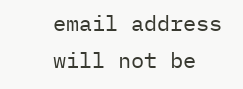email address will not be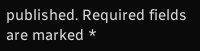published. Required fields are marked *